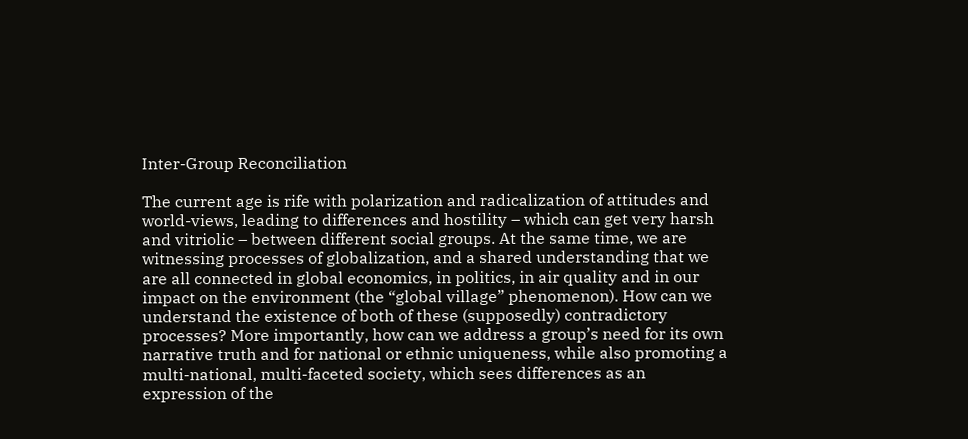Inter-Group Reconciliation

The current age is rife with polarization and radicalization of attitudes and world-views, leading to differences and hostility – which can get very harsh and vitriolic – between different social groups. At the same time, we are witnessing processes of globalization, and a shared understanding that we are all connected in global economics, in politics, in air quality and in our impact on the environment (the “global village” phenomenon). How can we understand the existence of both of these (supposedly) contradictory processes? More importantly, how can we address a group’s need for its own narrative truth and for national or ethnic uniqueness, while also promoting a multi-national, multi-faceted society, which sees differences as an expression of the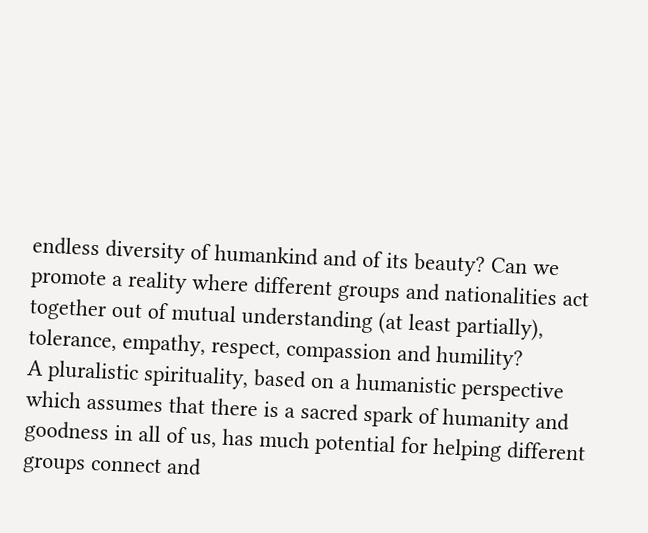endless diversity of humankind and of its beauty? Can we promote a reality where different groups and nationalities act together out of mutual understanding (at least partially), tolerance, empathy, respect, compassion and humility?
A pluralistic spirituality, based on a humanistic perspective which assumes that there is a sacred spark of humanity and goodness in all of us, has much potential for helping different groups connect and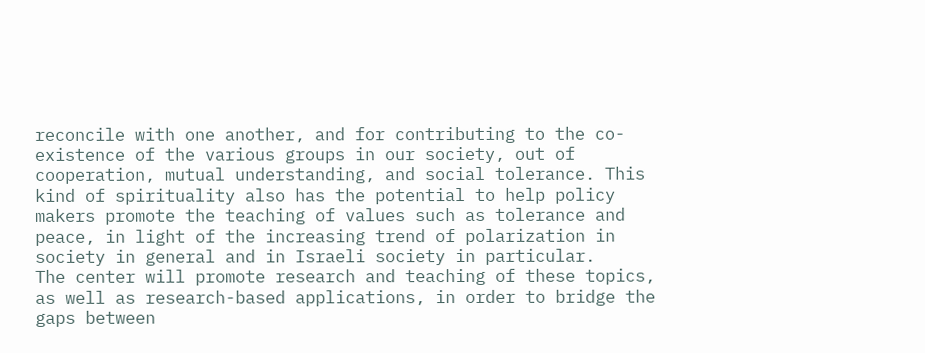reconcile with one another, and for contributing to the co-existence of the various groups in our society, out of cooperation, mutual understanding, and social tolerance. This kind of spirituality also has the potential to help policy makers promote the teaching of values such as tolerance and peace, in light of the increasing trend of polarization in society in general and in Israeli society in particular.
The center will promote research and teaching of these topics, as well as research-based applications, in order to bridge the gaps between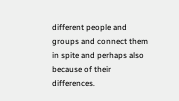different people and groups and connect them in spite and perhaps also because of their differences.